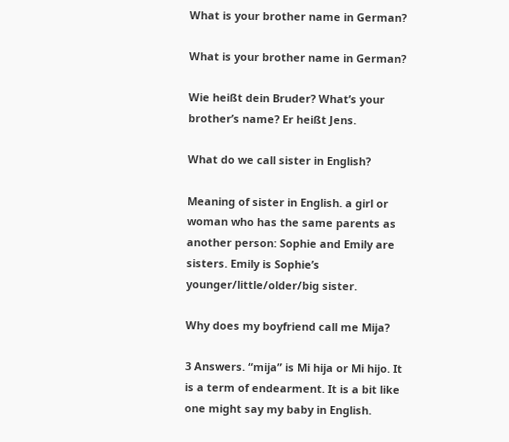What is your brother name in German?

What is your brother name in German?

Wie heißt dein Bruder? What’s your brother’s name? Er heißt Jens.

What do we call sister in English?

Meaning of sister in English. a girl or woman who has the same parents as another person: Sophie and Emily are sisters. Emily is Sophie’s younger/little/older/big sister.

Why does my boyfriend call me Mija?

3 Answers. “mija” is Mi hija or Mi hijo. It is a term of endearment. It is a bit like one might say my baby in English.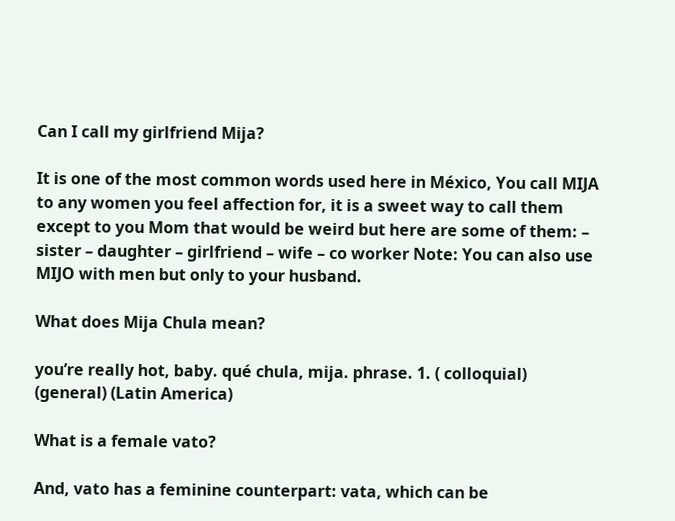Can I call my girlfriend Mija?

It is one of the most common words used here in México, You call MIJA to any women you feel affection for, it is a sweet way to call them except to you Mom that would be weird but here are some of them: – sister – daughter – girlfriend – wife – co worker Note: You can also use MIJO with men but only to your husband.

What does Mija Chula mean?

you’re really hot, baby. qué chula, mija. phrase. 1. ( colloquial) (general) (Latin America)

What is a female vato?

And, vato has a feminine counterpart: vata, which can be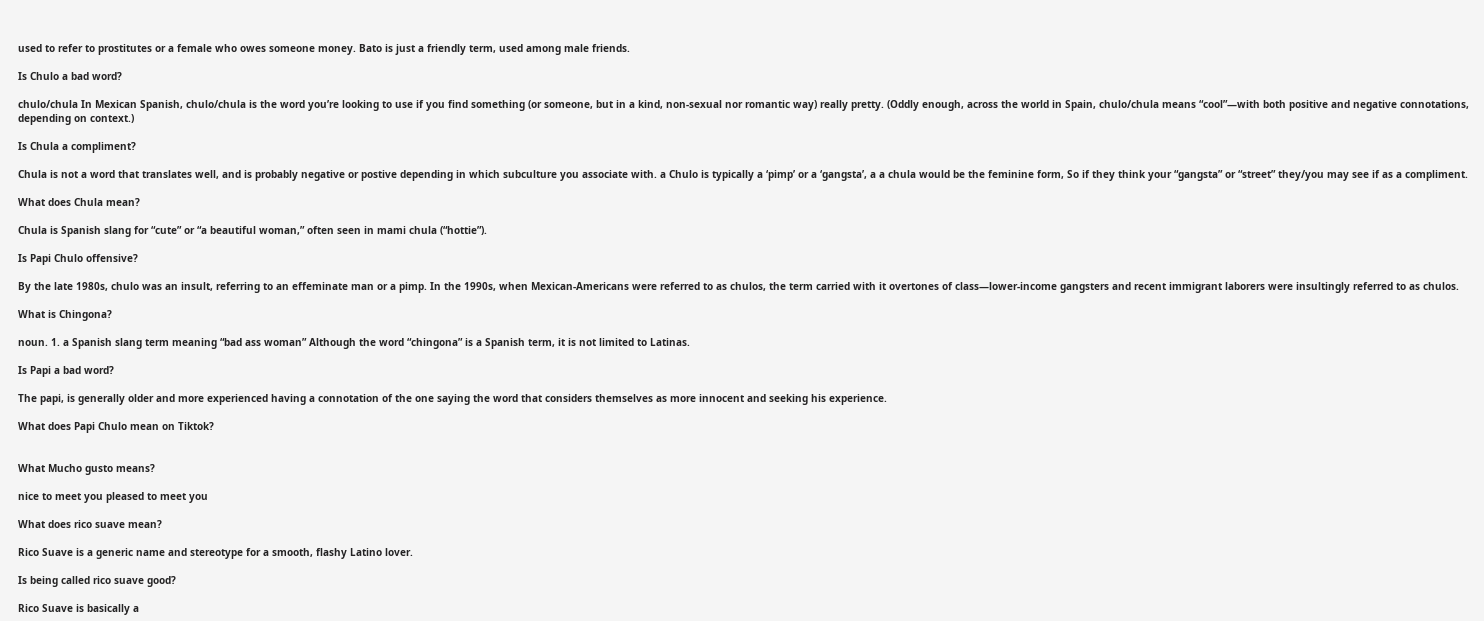used to refer to prostitutes or a female who owes someone money. Bato is just a friendly term, used among male friends.

Is Chulo a bad word?

chulo/chula In Mexican Spanish, chulo/chula is the word you’re looking to use if you find something (or someone, but in a kind, non-sexual nor romantic way) really pretty. (Oddly enough, across the world in Spain, chulo/chula means “cool”—with both positive and negative connotations, depending on context.)

Is Chula a compliment?

Chula is not a word that translates well, and is probably negative or postive depending in which subculture you associate with. a Chulo is typically a ‘pimp’ or a ‘gangsta’, a a chula would be the feminine form, So if they think your “gangsta” or “street” they/you may see if as a compliment.

What does Chula mean?

Chula is Spanish slang for “cute” or “a beautiful woman,” often seen in mami chula (“hottie”).

Is Papi Chulo offensive?

By the late 1980s, chulo was an insult, referring to an effeminate man or a pimp. In the 1990s, when Mexican-Americans were referred to as chulos, the term carried with it overtones of class—lower-income gangsters and recent immigrant laborers were insultingly referred to as chulos.

What is Chingona?

noun. 1. a Spanish slang term meaning “bad ass woman” Although the word “chingona” is a Spanish term, it is not limited to Latinas.

Is Papi a bad word?

The papi, is generally older and more experienced having a connotation of the one saying the word that considers themselves as more innocent and seeking his experience.

What does Papi Chulo mean on Tiktok?


What Mucho gusto means?

nice to meet you pleased to meet you

What does rico suave mean?

Rico Suave is a generic name and stereotype for a smooth, flashy Latino lover.

Is being called rico suave good?

Rico Suave is basically a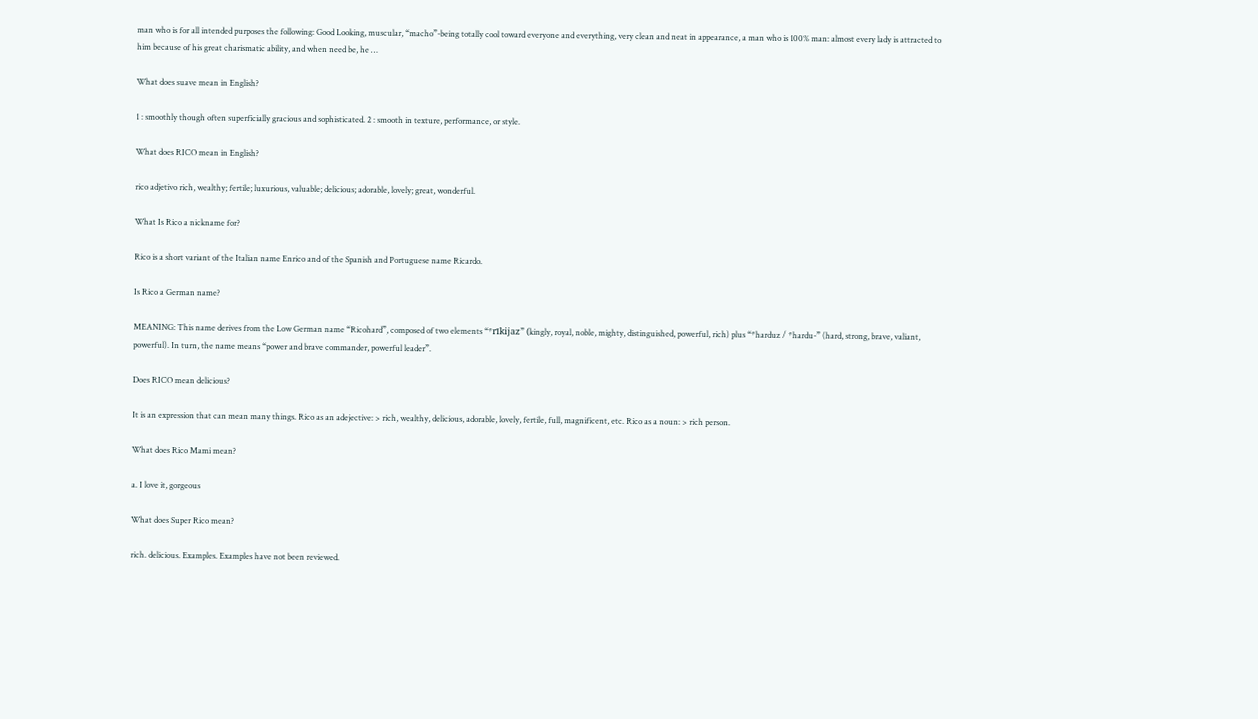man who is for all intended purposes the following: Good Looking, muscular, “macho”-being totally cool toward everyone and everything, very clean and neat in appearance, a man who is 100% man: almost every lady is attracted to him because of his great charismatic ability, and when need be, he …

What does suave mean in English?

1 : smoothly though often superficially gracious and sophisticated. 2 : smooth in texture, performance, or style.

What does RICO mean in English?

rico adjetivo rich, wealthy; fertile; luxurious, valuable; delicious; adorable, lovely; great, wonderful.

What Is Rico a nickname for?

Rico is a short variant of the Italian name Enrico and of the Spanish and Portuguese name Ricardo.

Is Rico a German name?

MEANING: This name derives from the Low German name “Ricohard”, composed of two elements “*rīkijaz” (kingly, royal, noble, mighty, distinguished, powerful, rich) plus “*harduz / *hardu-” (hard, strong, brave, valiant, powerful). In turn, the name means “power and brave commander, powerful leader”.

Does RICO mean delicious?

It is an expression that can mean many things. Rico as an adejective: > rich, wealthy, delicious, adorable, lovely, fertile, full, magnificent, etc. Rico as a noun: > rich person.

What does Rico Mami mean?

a. I love it, gorgeous

What does Super Rico mean?

rich. delicious. Examples. Examples have not been reviewed.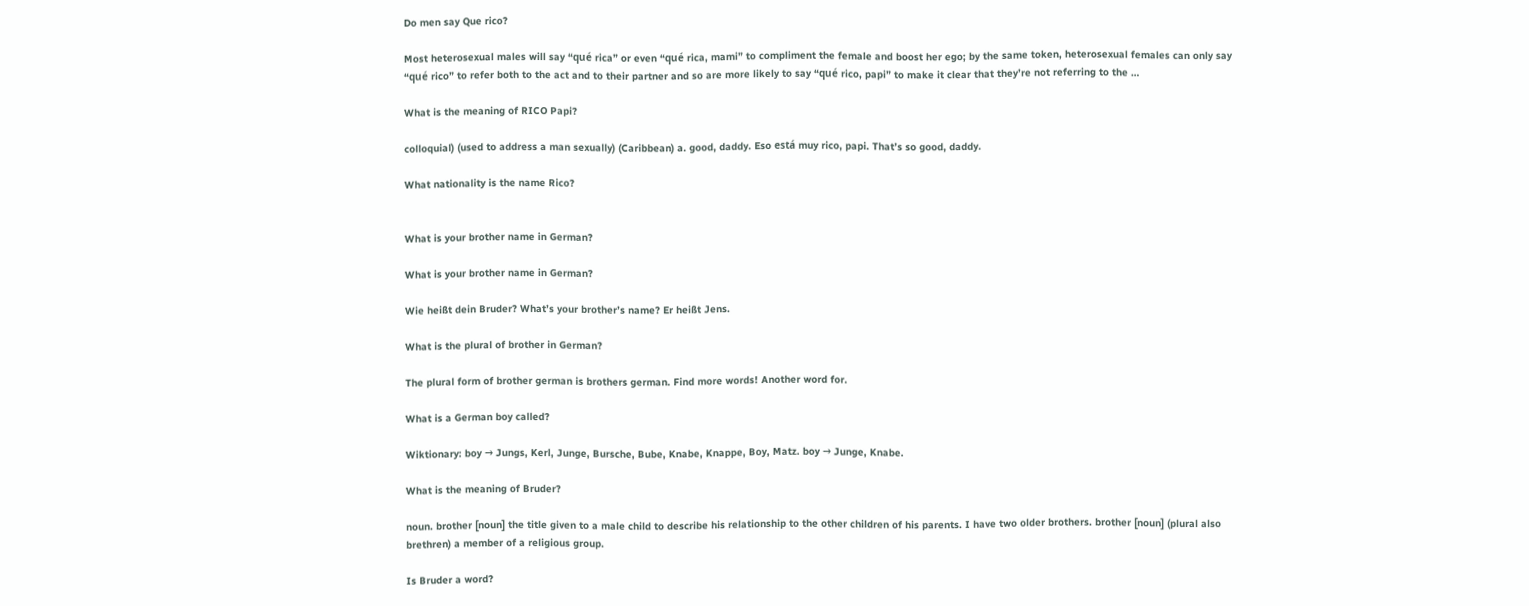Do men say Que rico?

Most heterosexual males will say “qué rica” or even “qué rica, mami” to compliment the female and boost her ego; by the same token, heterosexual females can only say “qué rico” to refer both to the act and to their partner and so are more likely to say “qué rico, papi” to make it clear that they’re not referring to the …

What is the meaning of RICO Papi?

colloquial) (used to address a man sexually) (Caribbean) a. good, daddy. Eso está muy rico, papi. That’s so good, daddy.

What nationality is the name Rico?


What is your brother name in German?

What is your brother name in German?

Wie heißt dein Bruder? What’s your brother’s name? Er heißt Jens.

What is the plural of brother in German?

The plural form of brother german is brothers german. Find more words! Another word for.

What is a German boy called?

Wiktionary: boy → Jungs, Kerl, Junge, Bursche, Bube, Knabe, Knappe, Boy, Matz. boy → Junge, Knabe.

What is the meaning of Bruder?

noun. brother [noun] the title given to a male child to describe his relationship to the other children of his parents. I have two older brothers. brother [noun] (plural also brethren) a member of a religious group.

Is Bruder a word?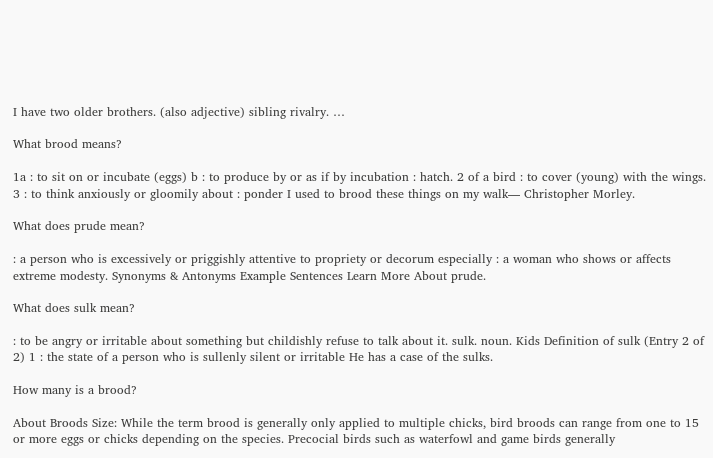I have two older brothers. (also adjective) sibling rivalry. …

What brood means?

1a : to sit on or incubate (eggs) b : to produce by or as if by incubation : hatch. 2 of a bird : to cover (young) with the wings. 3 : to think anxiously or gloomily about : ponder I used to brood these things on my walk— Christopher Morley.

What does prude mean?

: a person who is excessively or priggishly attentive to propriety or decorum especially : a woman who shows or affects extreme modesty. Synonyms & Antonyms Example Sentences Learn More About prude.

What does sulk mean?

: to be angry or irritable about something but childishly refuse to talk about it. sulk. noun. Kids Definition of sulk (Entry 2 of 2) 1 : the state of a person who is sullenly silent or irritable He has a case of the sulks.

How many is a brood?

About Broods Size: While the term brood is generally only applied to multiple chicks, bird broods can range from one to 15 or more eggs or chicks depending on the species. Precocial birds such as waterfowl and game birds generally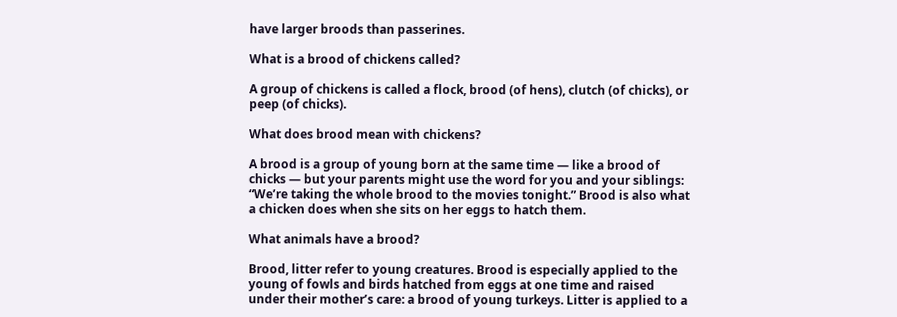have larger broods than passerines.

What is a brood of chickens called?

A group of chickens is called a flock, brood (of hens), clutch (of chicks), or peep (of chicks).

What does brood mean with chickens?

A brood is a group of young born at the same time — like a brood of chicks — but your parents might use the word for you and your siblings: “We’re taking the whole brood to the movies tonight.” Brood is also what a chicken does when she sits on her eggs to hatch them.

What animals have a brood?

Brood, litter refer to young creatures. Brood is especially applied to the young of fowls and birds hatched from eggs at one time and raised under their mother’s care: a brood of young turkeys. Litter is applied to a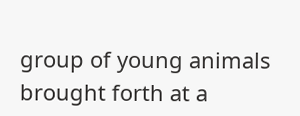group of young animals brought forth at a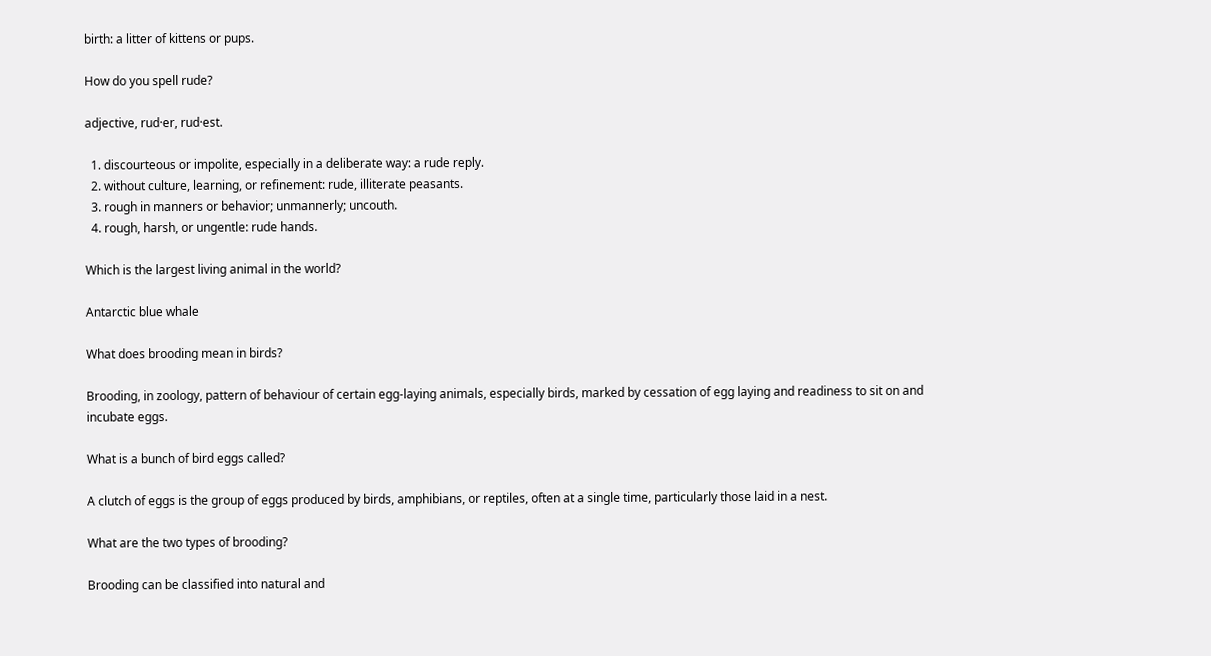birth: a litter of kittens or pups.

How do you spell rude?

adjective, rud·er, rud·est.

  1. discourteous or impolite, especially in a deliberate way: a rude reply.
  2. without culture, learning, or refinement: rude, illiterate peasants.
  3. rough in manners or behavior; unmannerly; uncouth.
  4. rough, harsh, or ungentle: rude hands.

Which is the largest living animal in the world?

Antarctic blue whale

What does brooding mean in birds?

Brooding, in zoology, pattern of behaviour of certain egg-laying animals, especially birds, marked by cessation of egg laying and readiness to sit on and incubate eggs.

What is a bunch of bird eggs called?

A clutch of eggs is the group of eggs produced by birds, amphibians, or reptiles, often at a single time, particularly those laid in a nest.

What are the two types of brooding?

Brooding can be classified into natural and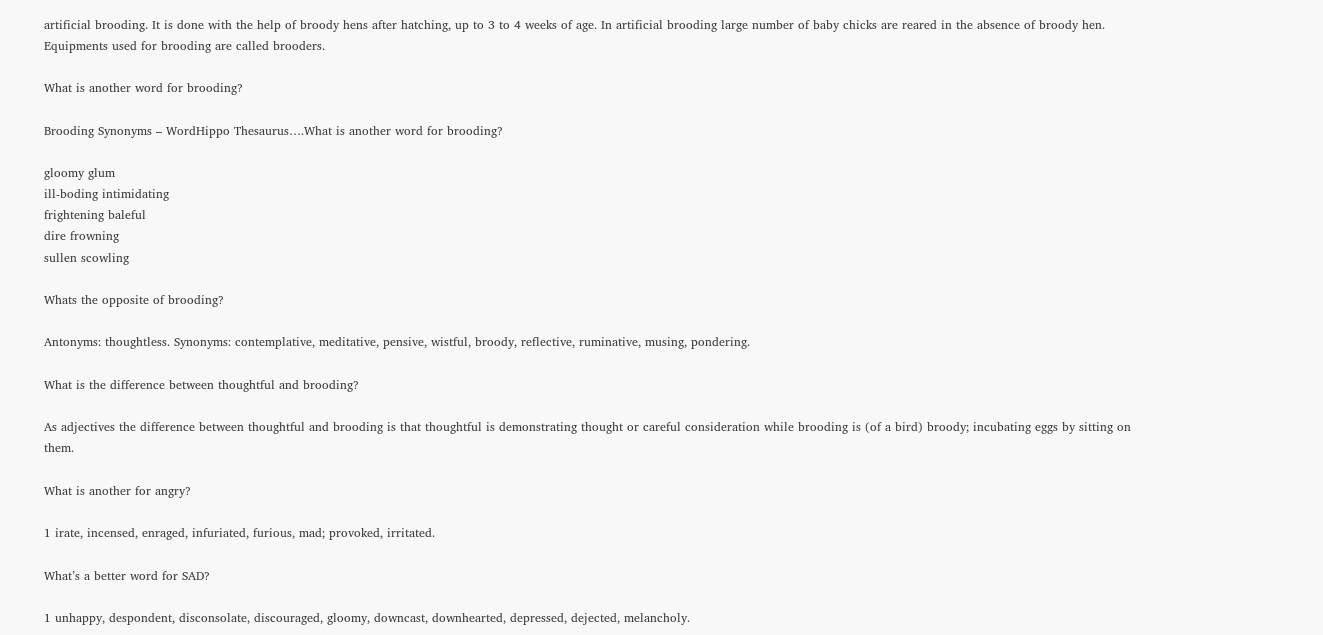artificial brooding. It is done with the help of broody hens after hatching, up to 3 to 4 weeks of age. In artificial brooding large number of baby chicks are reared in the absence of broody hen. Equipments used for brooding are called brooders.

What is another word for brooding?

Brooding Synonyms – WordHippo Thesaurus….What is another word for brooding?

gloomy glum
ill-boding intimidating
frightening baleful
dire frowning
sullen scowling

Whats the opposite of brooding?

Antonyms: thoughtless. Synonyms: contemplative, meditative, pensive, wistful, broody, reflective, ruminative, musing, pondering.

What is the difference between thoughtful and brooding?

As adjectives the difference between thoughtful and brooding is that thoughtful is demonstrating thought or careful consideration while brooding is (of a bird) broody; incubating eggs by sitting on them.

What is another for angry?

1 irate, incensed, enraged, infuriated, furious, mad; provoked, irritated.

What’s a better word for SAD?

1 unhappy, despondent, disconsolate, discouraged, gloomy, downcast, downhearted, depressed, dejected, melancholy.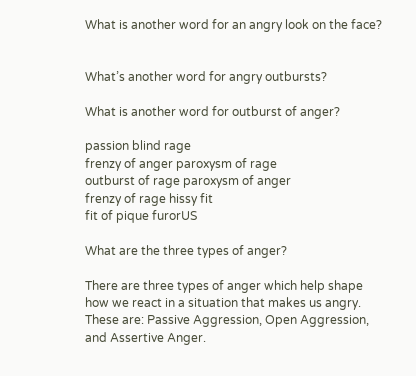What is another word for an angry look on the face?


What’s another word for angry outbursts?

What is another word for outburst of anger?

passion blind rage
frenzy of anger paroxysm of rage
outburst of rage paroxysm of anger
frenzy of rage hissy fit
fit of pique furorUS

What are the three types of anger?

There are three types of anger which help shape how we react in a situation that makes us angry. These are: Passive Aggression, Open Aggression, and Assertive Anger.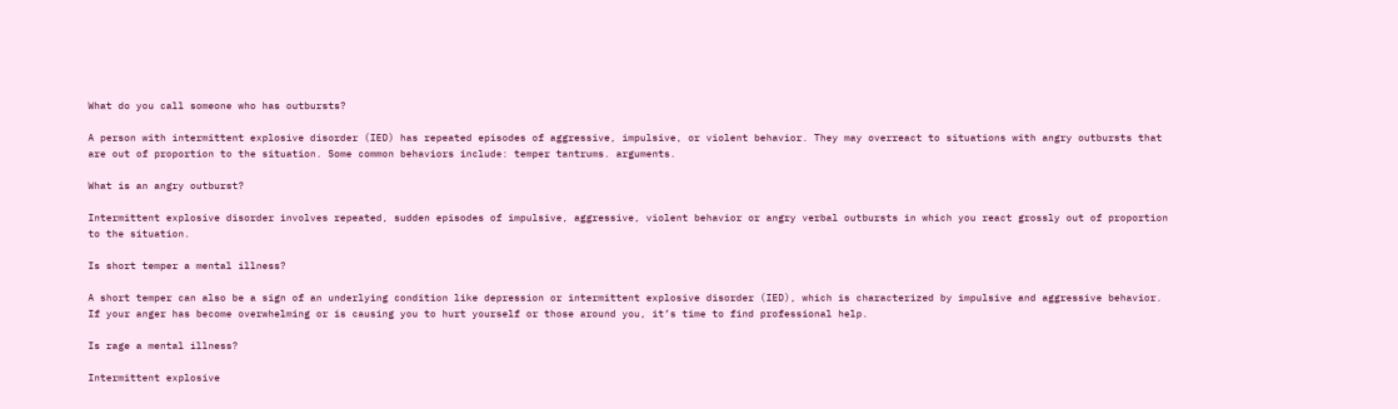What do you call someone who has outbursts?

A person with intermittent explosive disorder (IED) has repeated episodes of aggressive, impulsive, or violent behavior. They may overreact to situations with angry outbursts that are out of proportion to the situation. Some common behaviors include: temper tantrums. arguments.

What is an angry outburst?

Intermittent explosive disorder involves repeated, sudden episodes of impulsive, aggressive, violent behavior or angry verbal outbursts in which you react grossly out of proportion to the situation.

Is short temper a mental illness?

A short temper can also be a sign of an underlying condition like depression or intermittent explosive disorder (IED), which is characterized by impulsive and aggressive behavior. If your anger has become overwhelming or is causing you to hurt yourself or those around you, it’s time to find professional help.

Is rage a mental illness?

Intermittent explosive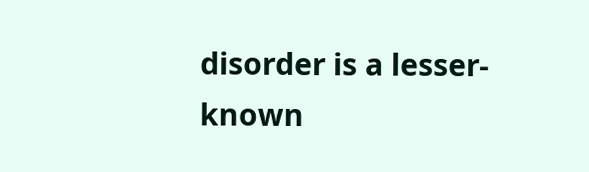disorder is a lesser-known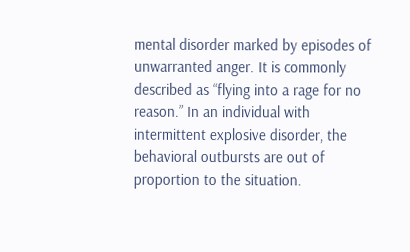mental disorder marked by episodes of unwarranted anger. It is commonly described as “flying into a rage for no reason.” In an individual with intermittent explosive disorder, the behavioral outbursts are out of proportion to the situation.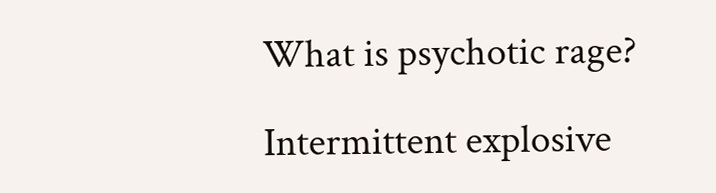What is psychotic rage?

Intermittent explosive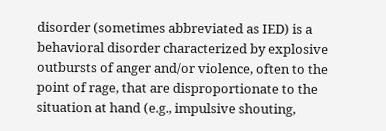disorder (sometimes abbreviated as IED) is a behavioral disorder characterized by explosive outbursts of anger and/or violence, often to the point of rage, that are disproportionate to the situation at hand (e.g., impulsive shouting,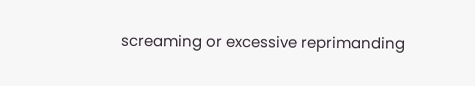screaming or excessive reprimanding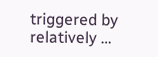triggered by relatively …